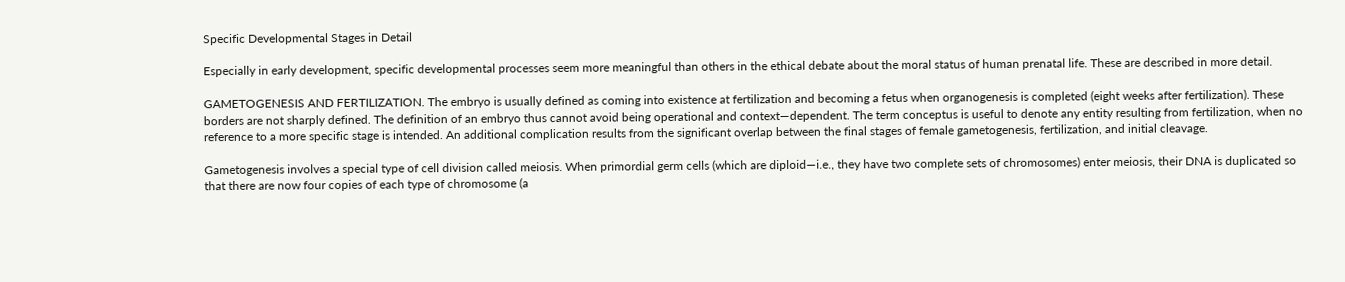Specific Developmental Stages in Detail

Especially in early development, specific developmental processes seem more meaningful than others in the ethical debate about the moral status of human prenatal life. These are described in more detail.

GAMETOGENESIS AND FERTILIZATION. The embryo is usually defined as coming into existence at fertilization and becoming a fetus when organogenesis is completed (eight weeks after fertilization). These borders are not sharply defined. The definition of an embryo thus cannot avoid being operational and context—dependent. The term conceptus is useful to denote any entity resulting from fertilization, when no reference to a more specific stage is intended. An additional complication results from the significant overlap between the final stages of female gametogenesis, fertilization, and initial cleavage.

Gametogenesis involves a special type of cell division called meiosis. When primordial germ cells (which are diploid—i.e., they have two complete sets of chromosomes) enter meiosis, their DNA is duplicated so that there are now four copies of each type of chromosome (a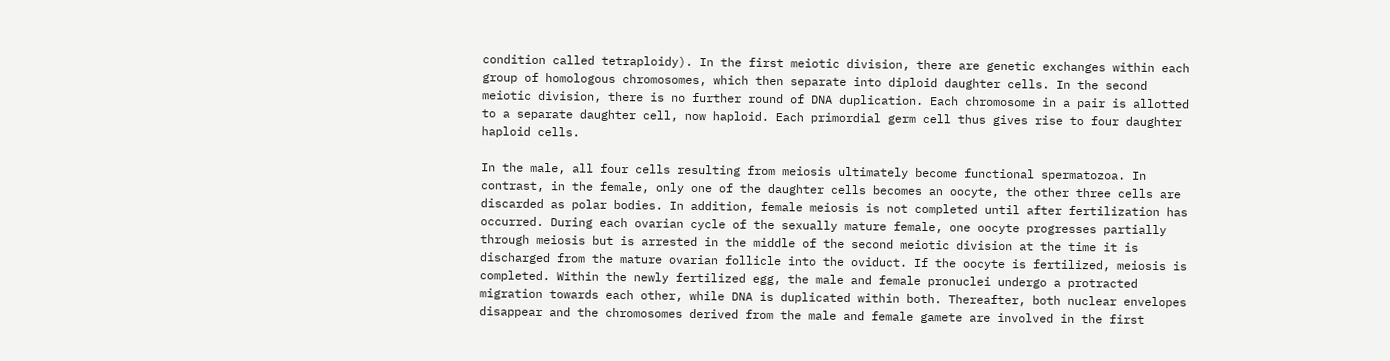condition called tetraploidy). In the first meiotic division, there are genetic exchanges within each group of homologous chromosomes, which then separate into diploid daughter cells. In the second meiotic division, there is no further round of DNA duplication. Each chromosome in a pair is allotted to a separate daughter cell, now haploid. Each primordial germ cell thus gives rise to four daughter haploid cells.

In the male, all four cells resulting from meiosis ultimately become functional spermatozoa. In contrast, in the female, only one of the daughter cells becomes an oocyte, the other three cells are discarded as polar bodies. In addition, female meiosis is not completed until after fertilization has occurred. During each ovarian cycle of the sexually mature female, one oocyte progresses partially through meiosis but is arrested in the middle of the second meiotic division at the time it is discharged from the mature ovarian follicle into the oviduct. If the oocyte is fertilized, meiosis is completed. Within the newly fertilized egg, the male and female pronuclei undergo a protracted migration towards each other, while DNA is duplicated within both. Thereafter, both nuclear envelopes disappear and the chromosomes derived from the male and female gamete are involved in the first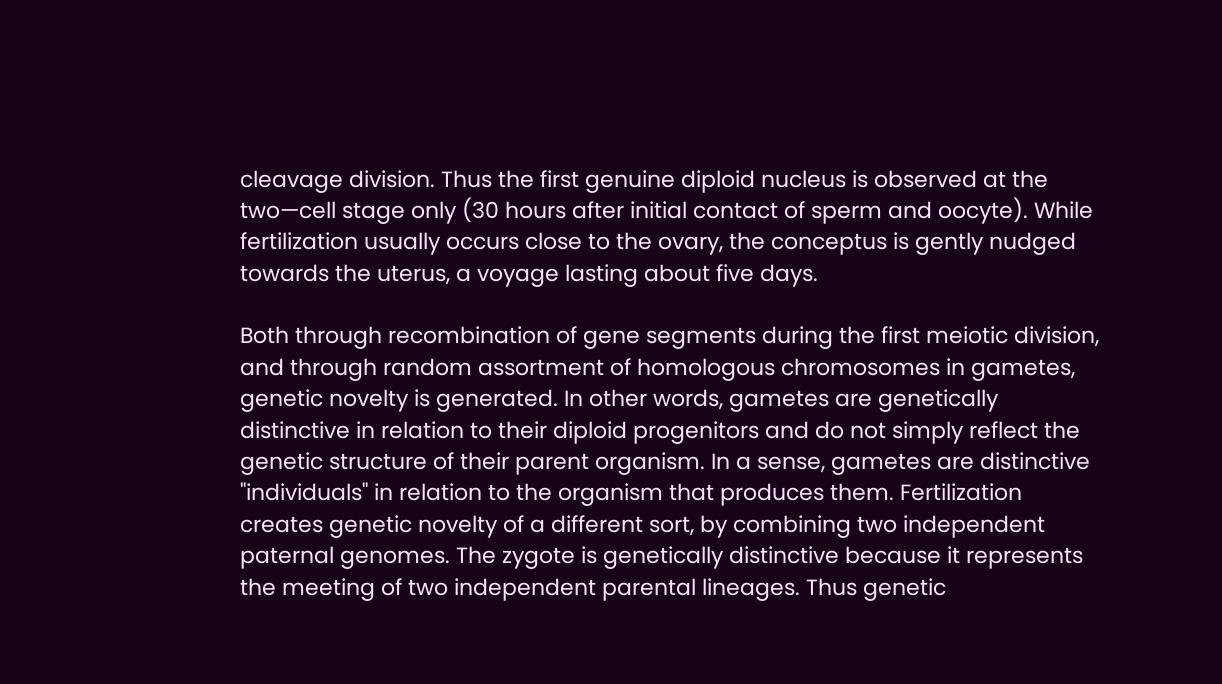cleavage division. Thus the first genuine diploid nucleus is observed at the two—cell stage only (30 hours after initial contact of sperm and oocyte). While fertilization usually occurs close to the ovary, the conceptus is gently nudged towards the uterus, a voyage lasting about five days.

Both through recombination of gene segments during the first meiotic division, and through random assortment of homologous chromosomes in gametes, genetic novelty is generated. In other words, gametes are genetically distinctive in relation to their diploid progenitors and do not simply reflect the genetic structure of their parent organism. In a sense, gametes are distinctive "individuals" in relation to the organism that produces them. Fertilization creates genetic novelty of a different sort, by combining two independent paternal genomes. The zygote is genetically distinctive because it represents the meeting of two independent parental lineages. Thus genetic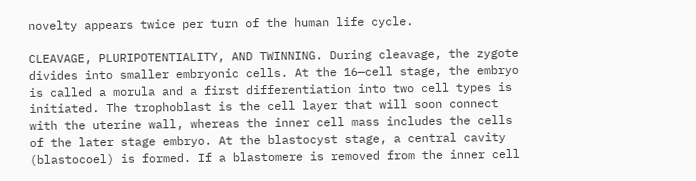novelty appears twice per turn of the human life cycle.

CLEAVAGE, PLURIPOTENTIALITY, AND TWINNING. During cleavage, the zygote divides into smaller embryonic cells. At the 16—cell stage, the embryo is called a morula and a first differentiation into two cell types is initiated. The trophoblast is the cell layer that will soon connect with the uterine wall, whereas the inner cell mass includes the cells of the later stage embryo. At the blastocyst stage, a central cavity (blastocoel) is formed. If a blastomere is removed from the inner cell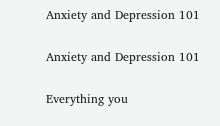Anxiety and Depression 101

Anxiety and Depression 101

Everything you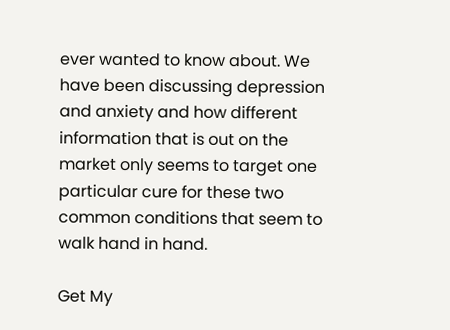ever wanted to know about. We have been discussing depression and anxiety and how different information that is out on the market only seems to target one particular cure for these two common conditions that seem to walk hand in hand.

Get My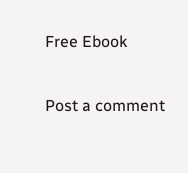Free Ebook

Post a comment